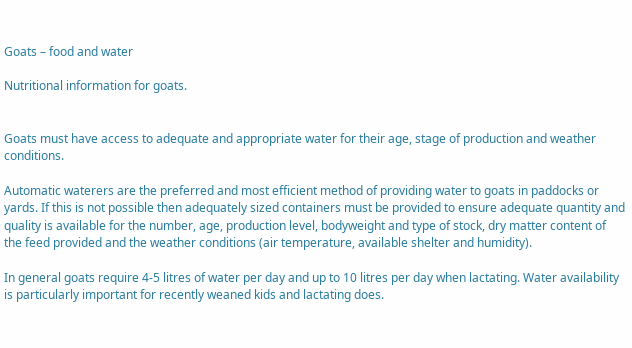Goats – food and water

Nutritional information for goats.


Goats must have access to adequate and appropriate water for their age, stage of production and weather conditions.

Automatic waterers are the preferred and most efficient method of providing water to goats in paddocks or yards. If this is not possible then adequately sized containers must be provided to ensure adequate quantity and quality is available for the number, age, production level, bodyweight and type of stock, dry matter content of the feed provided and the weather conditions (air temperature, available shelter and humidity).

In general goats require 4-5 litres of water per day and up to 10 litres per day when lactating. Water availability is particularly important for recently weaned kids and lactating does.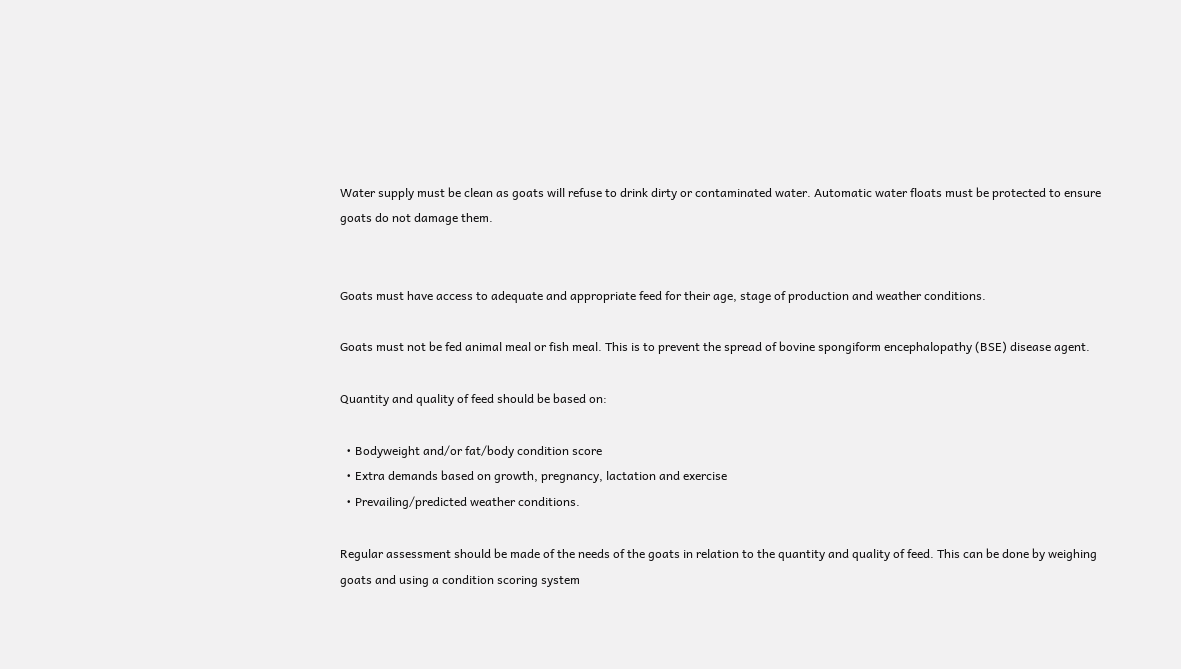Water supply must be clean as goats will refuse to drink dirty or contaminated water. Automatic water floats must be protected to ensure goats do not damage them.


Goats must have access to adequate and appropriate feed for their age, stage of production and weather conditions.

Goats must not be fed animal meal or fish meal. This is to prevent the spread of bovine spongiform encephalopathy (BSE) disease agent.

Quantity and quality of feed should be based on:

  • Bodyweight and/or fat/body condition score
  • Extra demands based on growth, pregnancy, lactation and exercise
  • Prevailing/predicted weather conditions.

Regular assessment should be made of the needs of the goats in relation to the quantity and quality of feed. This can be done by weighing goats and using a condition scoring system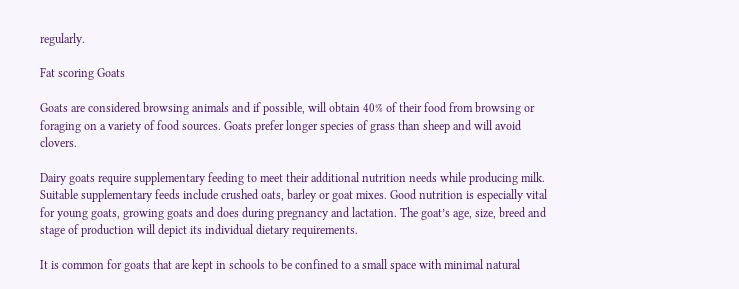regularly.

Fat scoring Goats

Goats are considered browsing animals and if possible, will obtain 40% of their food from browsing or foraging on a variety of food sources. Goats prefer longer species of grass than sheep and will avoid clovers.

Dairy goats require supplementary feeding to meet their additional nutrition needs while producing milk. Suitable supplementary feeds include crushed oats, barley or goat mixes. Good nutrition is especially vital for young goats, growing goats and does during pregnancy and lactation. The goat’s age, size, breed and stage of production will depict its individual dietary requirements.

It is common for goats that are kept in schools to be confined to a small space with minimal natural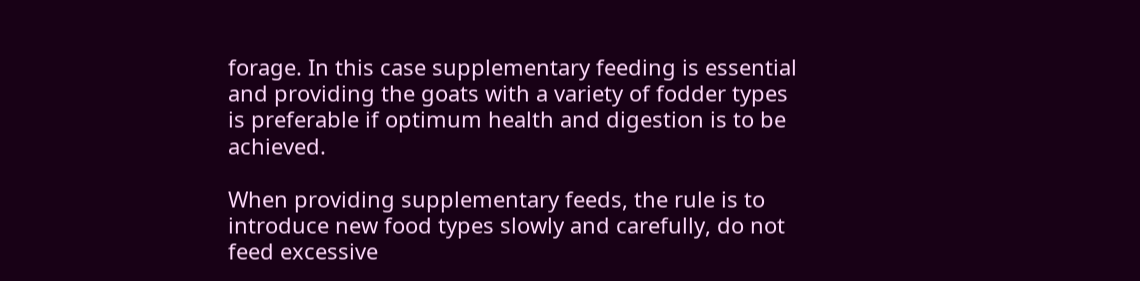forage. In this case supplementary feeding is essential and providing the goats with a variety of fodder types is preferable if optimum health and digestion is to be achieved.

When providing supplementary feeds, the rule is to introduce new food types slowly and carefully, do not feed excessive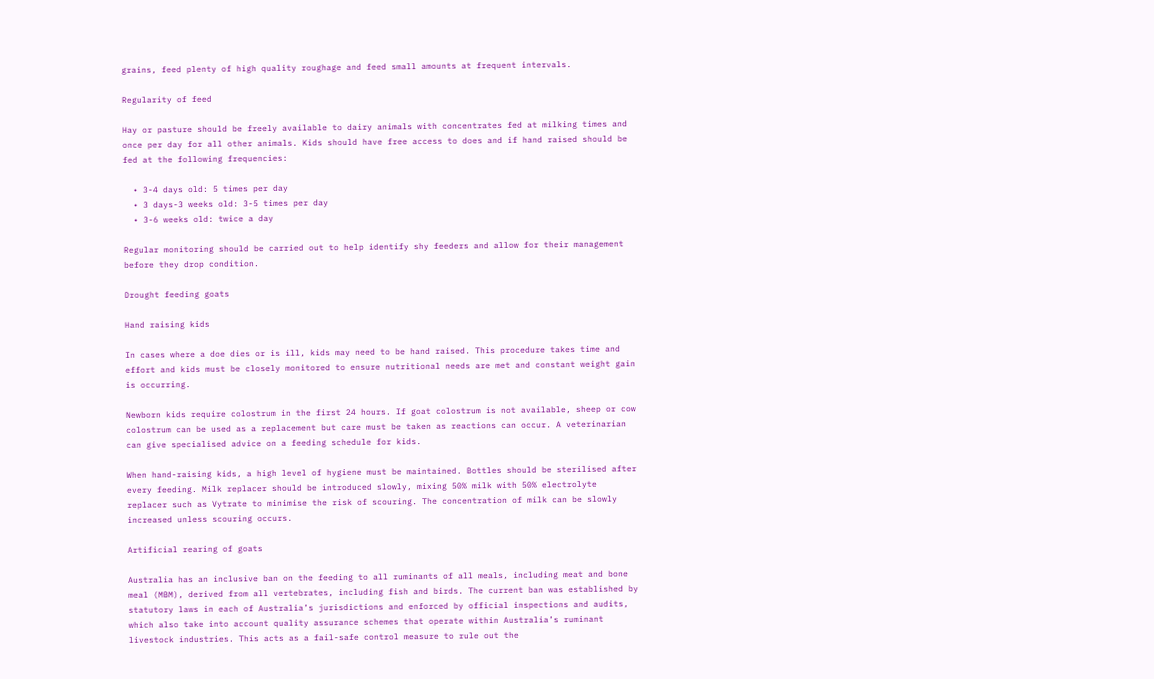grains, feed plenty of high quality roughage and feed small amounts at frequent intervals.

Regularity of feed

Hay or pasture should be freely available to dairy animals with concentrates fed at milking times and once per day for all other animals. Kids should have free access to does and if hand raised should be fed at the following frequencies:

  • 3-4 days old: 5 times per day
  • 3 days-3 weeks old: 3-5 times per day
  • 3-6 weeks old: twice a day

Regular monitoring should be carried out to help identify shy feeders and allow for their management before they drop condition.

Drought feeding goats

Hand raising kids

In cases where a doe dies or is ill, kids may need to be hand raised. This procedure takes time and effort and kids must be closely monitored to ensure nutritional needs are met and constant weight gain is occurring.

Newborn kids require colostrum in the first 24 hours. If goat colostrum is not available, sheep or cow colostrum can be used as a replacement but care must be taken as reactions can occur. A veterinarian can give specialised advice on a feeding schedule for kids.

When hand-raising kids, a high level of hygiene must be maintained. Bottles should be sterilised after every feeding. Milk replacer should be introduced slowly, mixing 50% milk with 50% electrolyte replacer such as Vytrate to minimise the risk of scouring. The concentration of milk can be slowly increased unless scouring occurs.

Artificial rearing of goats

Australia has an inclusive ban on the feeding to all ruminants of all meals, including meat and bone meal (MBM), derived from all vertebrates, including fish and birds. The current ban was established by statutory laws in each of Australia’s jurisdictions and enforced by official inspections and audits, which also take into account quality assurance schemes that operate within Australia’s ruminant livestock industries. This acts as a fail-safe control measure to rule out the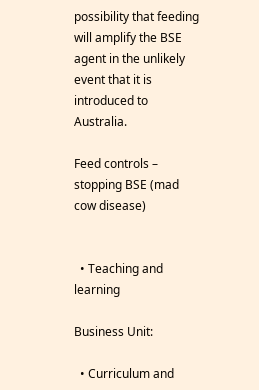possibility that feeding will amplify the BSE agent in the unlikely event that it is introduced to Australia.

Feed controls – stopping BSE (mad cow disease)


  • Teaching and learning

Business Unit:

  • Curriculum and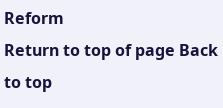Reform
Return to top of page Back to top